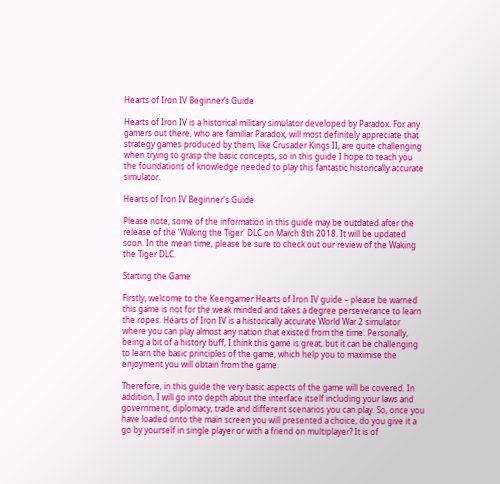Hearts of Iron IV Beginner’s Guide

Hearts of Iron IV is a historical military simulator developed by Paradox. For any gamers out there, who are familiar Paradox, will most definitely appreciate that strategy games produced by them, like Crusader Kings II, are quite challenging when trying to grasp the basic concepts, so in this guide I hope to teach you the foundations of knowledge needed to play this fantastic historically accurate simulator.

Hearts of Iron IV Beginner's Guide

Please note, some of the information in this guide may be outdated after the release of the 'Waking the Tiger' DLC on March 8th 2018. It will be updated soon. In the mean time, please be sure to check out our review of the Waking the Tiger DLC.

Starting the Game

Firstly, welcome to the Keengamer Hearts of Iron IV guide – please be warned this game is not for the weak minded and takes a degree perseverance to learn the ropes. Hearts of Iron IV is a historically accurate World War 2 simulator where you can play almost any nation that existed from the time. Personally, being a bit of a history buff, I think this game is great, but it can be challenging to learn the basic principles of the game, which help you to maximise the enjoyment you will obtain from the game.

Therefore, in this guide the very basic aspects of the game will be covered. In addition, I will go into depth about the interface itself including your laws and government, diplomacy, trade and different scenarios you can play. So, once you have loaded onto the main screen you will presented a choice, do you give it a go by yourself in single player or with a friend on multiplayer? It is of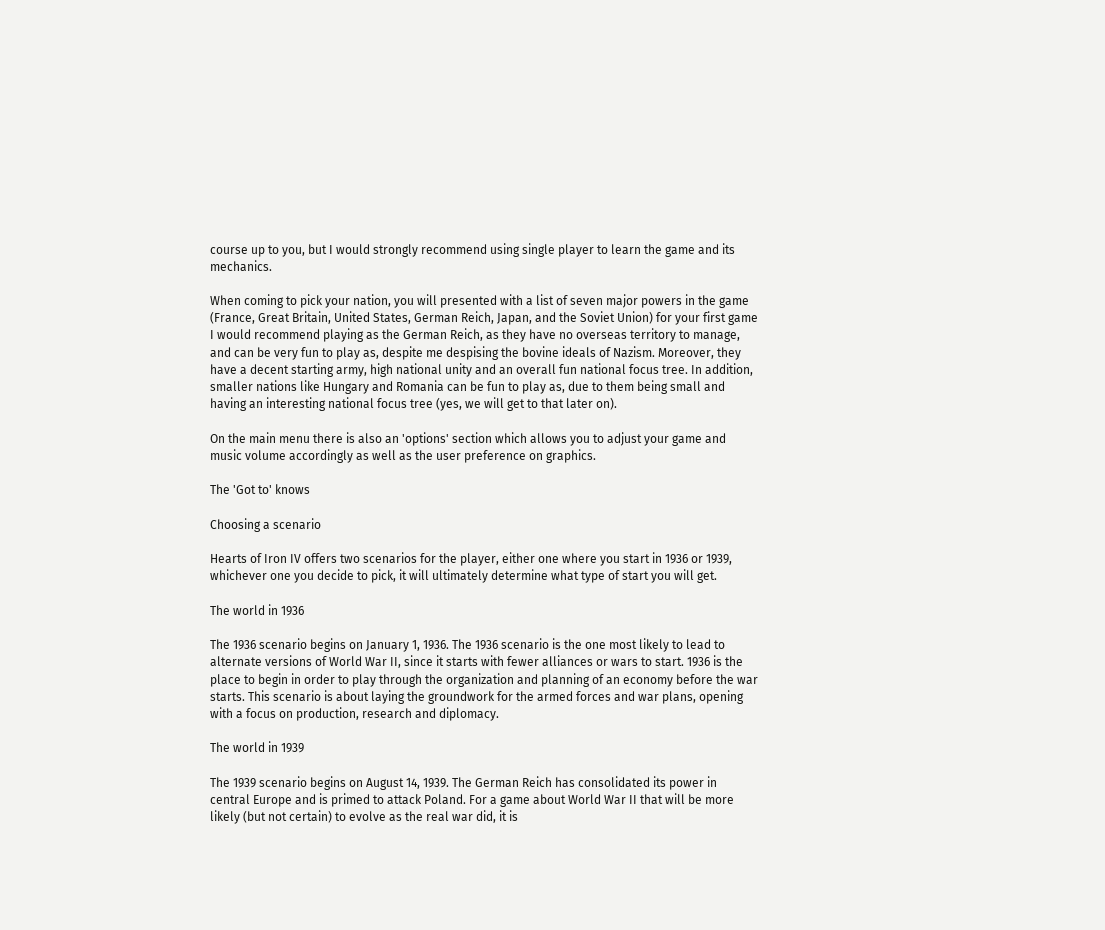course up to you, but I would strongly recommend using single player to learn the game and its mechanics.

When coming to pick your nation, you will presented with a list of seven major powers in the game (France, Great Britain, United States, German Reich, Japan, and the Soviet Union) for your first game I would recommend playing as the German Reich, as they have no overseas territory to manage, and can be very fun to play as, despite me despising the bovine ideals of Nazism. Moreover, they have a decent starting army, high national unity and an overall fun national focus tree. In addition, smaller nations like Hungary and Romania can be fun to play as, due to them being small and having an interesting national focus tree (yes, we will get to that later on).

On the main menu there is also an 'options' section which allows you to adjust your game and music volume accordingly as well as the user preference on graphics.

The 'Got to' knows

Choosing a scenario

Hearts of Iron IV offers two scenarios for the player, either one where you start in 1936 or 1939, whichever one you decide to pick, it will ultimately determine what type of start you will get.

The world in 1936

The 1936 scenario begins on January 1, 1936. The 1936 scenario is the one most likely to lead to alternate versions of World War II, since it starts with fewer alliances or wars to start. 1936 is the place to begin in order to play through the organization and planning of an economy before the war starts. This scenario is about laying the groundwork for the armed forces and war plans, opening with a focus on production, research and diplomacy.

The world in 1939

The 1939 scenario begins on August 14, 1939. The German Reich has consolidated its power in central Europe and is primed to attack Poland. For a game about World War II that will be more likely (but not certain) to evolve as the real war did, it is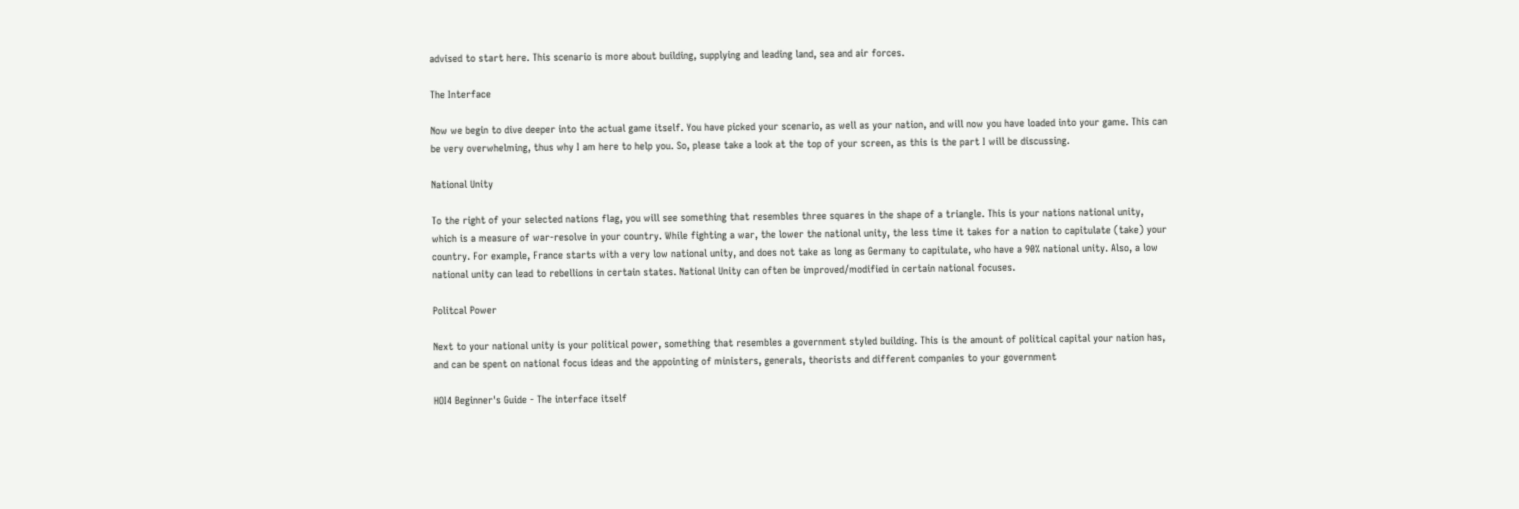advised to start here. This scenario is more about building, supplying and leading land, sea and air forces.

The Interface

Now we begin to dive deeper into the actual game itself. You have picked your scenario, as well as your nation, and will now you have loaded into your game. This can be very overwhelming, thus why I am here to help you. So, please take a look at the top of your screen, as this is the part I will be discussing.

National Unity

To the right of your selected nations flag, you will see something that resembles three squares in the shape of a triangle. This is your nations national unity, which is a measure of war-resolve in your country. While fighting a war, the lower the national unity, the less time it takes for a nation to capitulate (take) your country. For example, France starts with a very low national unity, and does not take as long as Germany to capitulate, who have a 90% national unity. Also, a low national unity can lead to rebellions in certain states. National Unity can often be improved/modified in certain national focuses.

Politcal Power

Next to your national unity is your political power, something that resembles a government styled building. This is the amount of political capital your nation has, and can be spent on national focus ideas and the appointing of ministers, generals, theorists and different companies to your government

HOI4 Beginner's Guide - The interface itself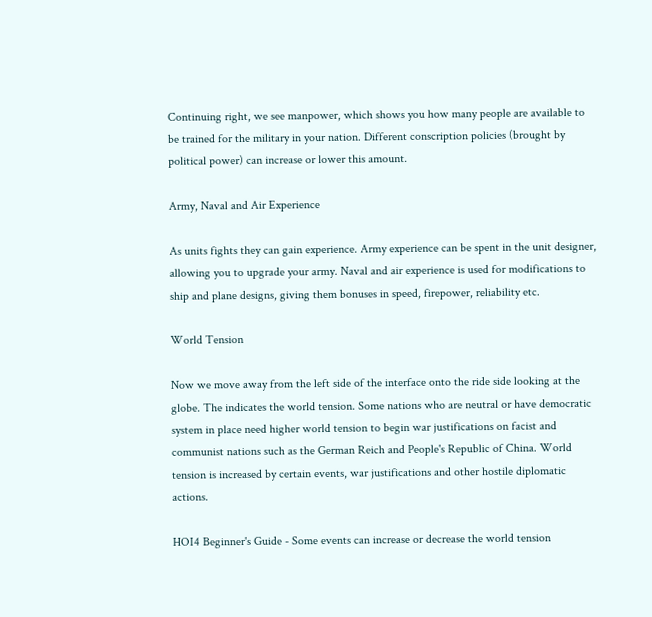Continuing right, we see manpower, which shows you how many people are available to be trained for the military in your nation. Different conscription policies (brought by political power) can increase or lower this amount.

Army, Naval and Air Experience

As units fights they can gain experience. Army experience can be spent in the unit designer, allowing you to upgrade your army. Naval and air experience is used for modifications to ship and plane designs, giving them bonuses in speed, firepower, reliability etc.

World Tension

Now we move away from the left side of the interface onto the ride side looking at the globe. The indicates the world tension. Some nations who are neutral or have democratic system in place need higher world tension to begin war justifications on facist and communist nations such as the German Reich and People's Republic of China. World tension is increased by certain events, war justifications and other hostile diplomatic actions.

HOI4 Beginner's Guide - Some events can increase or decrease the world tension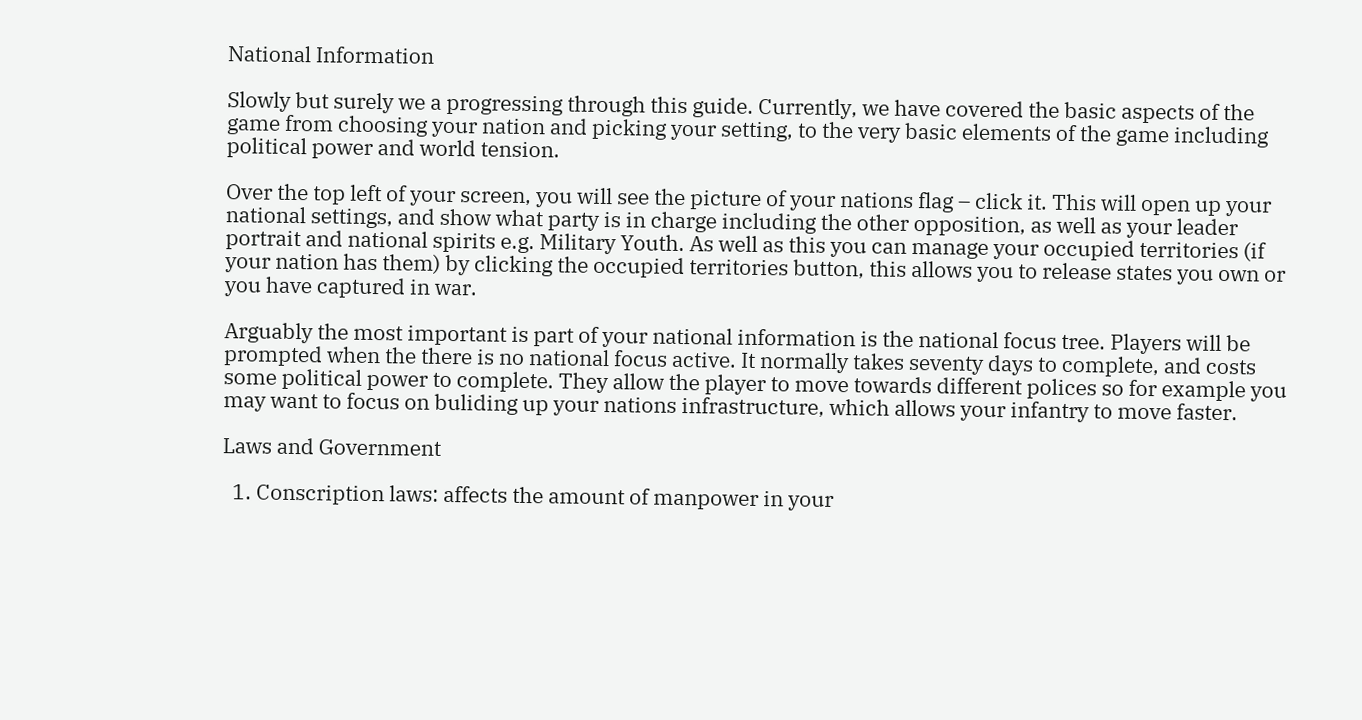National Information

Slowly but surely we a progressing through this guide. Currently, we have covered the basic aspects of the game from choosing your nation and picking your setting, to the very basic elements of the game including political power and world tension.

Over the top left of your screen, you will see the picture of your nations flag – click it. This will open up your national settings, and show what party is in charge including the other opposition, as well as your leader portrait and national spirits e.g. Military Youth. As well as this you can manage your occupied territories (if your nation has them) by clicking the occupied territories button, this allows you to release states you own or you have captured in war.

Arguably the most important is part of your national information is the national focus tree. Players will be prompted when the there is no national focus active. It normally takes seventy days to complete, and costs some political power to complete. They allow the player to move towards different polices so for example you may want to focus on buliding up your nations infrastructure, which allows your infantry to move faster.

Laws and Government

  1. Conscription laws: affects the amount of manpower in your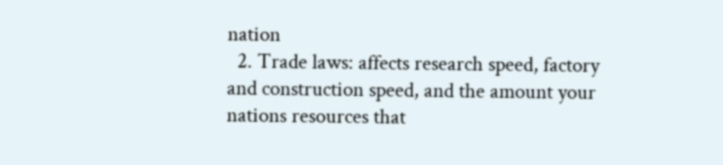nation
  2. Trade laws: affects research speed, factory and construction speed, and the amount your nations resources that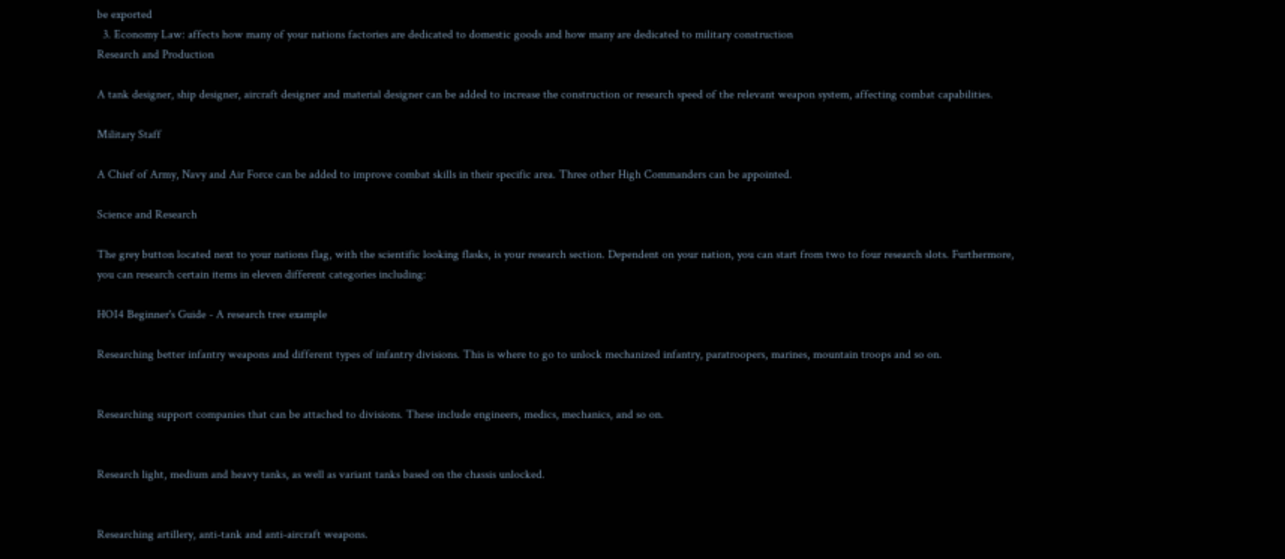be exported
  3. Economy Law: affects how many of your nations factories are dedicated to domestic goods and how many are dedicated to military construction
Research and Production

A tank designer, ship designer, aircraft designer and material designer can be added to increase the construction or research speed of the relevant weapon system, affecting combat capabilities.

Military Staff

A Chief of Army, Navy and Air Force can be added to improve combat skills in their specific area. Three other High Commanders can be appointed.

Science and Research

The grey button located next to your nations flag, with the scientific looking flasks, is your research section. Dependent on your nation, you can start from two to four research slots. Furthermore, you can research certain items in eleven different categories including:

HOI4 Beginner's Guide - A research tree example

Researching better infantry weapons and different types of infantry divisions. This is where to go to unlock mechanized infantry, paratroopers, marines, mountain troops and so on.


Researching support companies that can be attached to divisions. These include engineers, medics, mechanics, and so on.


Research light, medium and heavy tanks, as well as variant tanks based on the chassis unlocked.


Researching artillery, anti-tank and anti-aircraft weapons.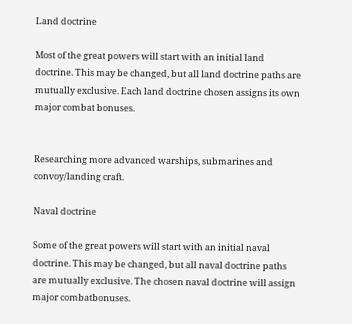Land doctrine

Most of the great powers will start with an initial land doctrine. This may be changed, but all land doctrine paths are mutually exclusive. Each land doctrine chosen assigns its own major combat bonuses.


Researching more advanced warships, submarines and convoy/landing craft.

Naval doctrine

Some of the great powers will start with an initial naval doctrine. This may be changed, but all naval doctrine paths are mutually exclusive. The chosen naval doctrine will assign major combatbonuses.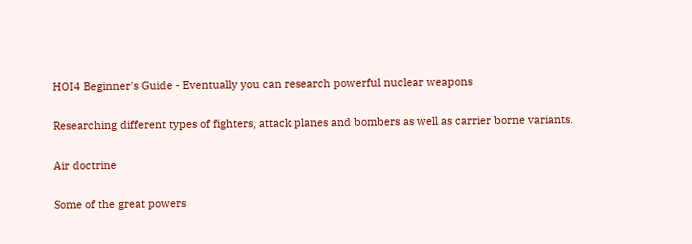HOI4 Beginner's Guide - Eventually you can research powerful nuclear weapons

Researching different types of fighters, attack planes and bombers as well as carrier borne variants.

Air doctrine

Some of the great powers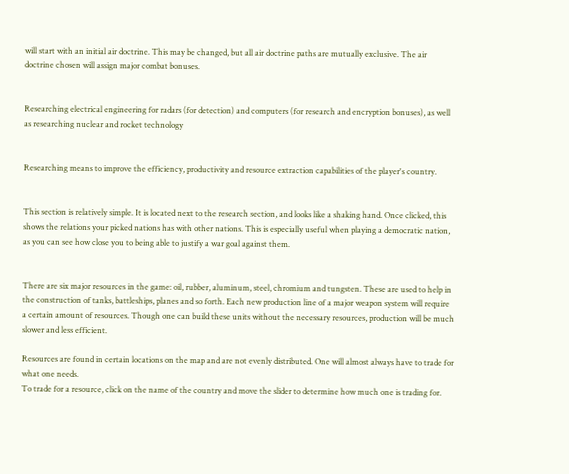will start with an initial air doctrine. This may be changed, but all air doctrine paths are mutually exclusive. The air doctrine chosen will assign major combat bonuses.


Researching electrical engineering for radars (for detection) and computers (for research and encryption bonuses), as well as researching nuclear and rocket technology


Researching means to improve the efficiency, productivity and resource extraction capabilities of the player's country.


This section is relatively simple. It is located next to the research section, and looks like a shaking hand. Once clicked, this shows the relations your picked nations has with other nations. This is especially useful when playing a democratic nation, as you can see how close you to being able to justify a war goal against them.


There are six major resources in the game: oil, rubber, aluminum, steel, chromium and tungsten. These are used to help in the construction of tanks, battleships, planes and so forth. Each new production line of a major weapon system will require a certain amount of resources. Though one can build these units without the necessary resources, production will be much slower and less efficient.

Resources are found in certain locations on the map and are not evenly distributed. One will almost always have to trade for what one needs.
To trade for a resource, click on the name of the country and move the slider to determine how much one is trading for.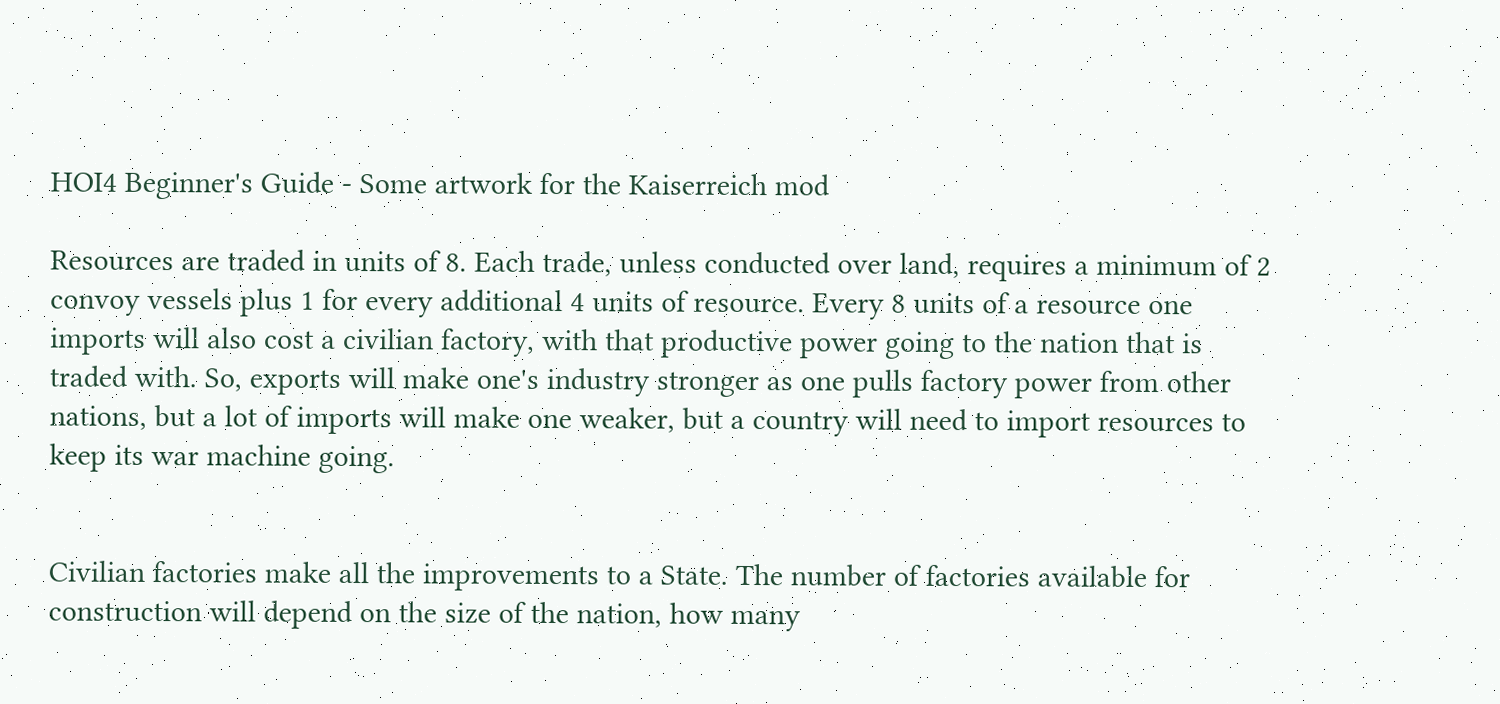HOI4 Beginner's Guide - Some artwork for the Kaiserreich mod

Resources are traded in units of 8. Each trade, unless conducted over land, requires a minimum of 2 convoy vessels plus 1 for every additional 4 units of resource. Every 8 units of a resource one imports will also cost a civilian factory, with that productive power going to the nation that is traded with. So, exports will make one's industry stronger as one pulls factory power from other nations, but a lot of imports will make one weaker, but a country will need to import resources to keep its war machine going.


Civilian factories make all the improvements to a State. The number of factories available for construction will depend on the size of the nation, how many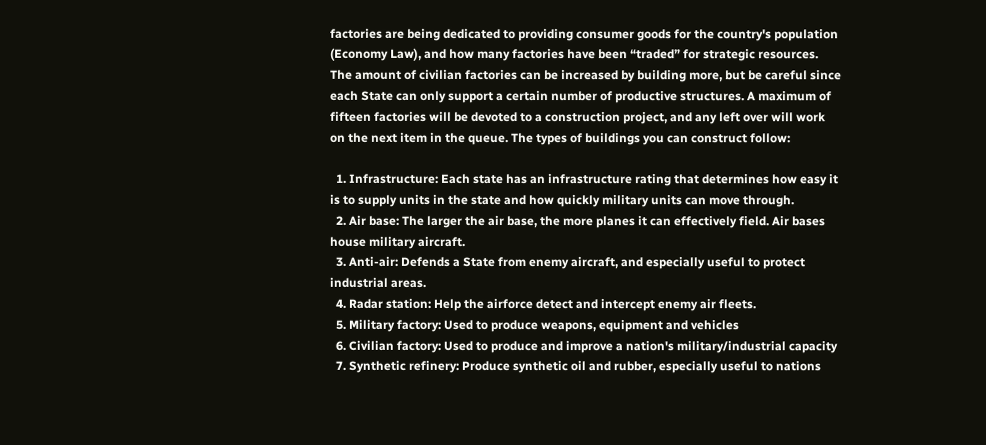factories are being dedicated to providing consumer goods for the country's population (Economy Law), and how many factories have been “traded” for strategic resources. The amount of civilian factories can be increased by building more, but be careful since each State can only support a certain number of productive structures. A maximum of fifteen factories will be devoted to a construction project, and any left over will work on the next item in the queue. The types of buildings you can construct follow:

  1. Infrastructure: Each state has an infrastructure rating that determines how easy it is to supply units in the state and how quickly military units can move through.
  2. Air base: The larger the air base, the more planes it can effectively field. Air bases house military aircraft.
  3. Anti-air: Defends a State from enemy aircraft, and especially useful to protect industrial areas.
  4. Radar station: Help the airforce detect and intercept enemy air fleets.
  5. Military factory: Used to produce weapons, equipment and vehicles
  6. Civilian factory: Used to produce and improve a nation's military/industrial capacity
  7. Synthetic refinery: Produce synthetic oil and rubber, especially useful to nations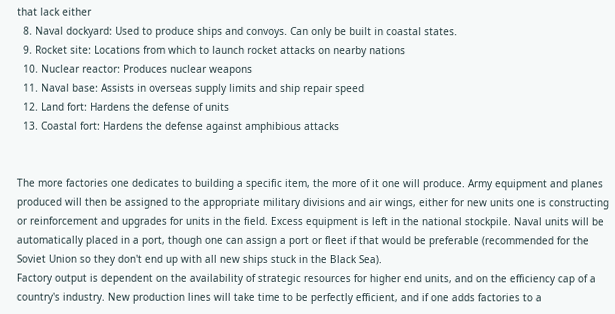that lack either
  8. Naval dockyard: Used to produce ships and convoys. Can only be built in coastal states.
  9. Rocket site: Locations from which to launch rocket attacks on nearby nations
  10. Nuclear reactor: Produces nuclear weapons
  11. Naval base: Assists in overseas supply limits and ship repair speed
  12. Land fort: Hardens the defense of units
  13. Coastal fort: Hardens the defense against amphibious attacks


The more factories one dedicates to building a specific item, the more of it one will produce. Army equipment and planes produced will then be assigned to the appropriate military divisions and air wings, either for new units one is constructing or reinforcement and upgrades for units in the field. Excess equipment is left in the national stockpile. Naval units will be automatically placed in a port, though one can assign a port or fleet if that would be preferable (recommended for the Soviet Union so they don't end up with all new ships stuck in the Black Sea).
Factory output is dependent on the availability of strategic resources for higher end units, and on the efficiency cap of a country's industry. New production lines will take time to be perfectly efficient, and if one adds factories to a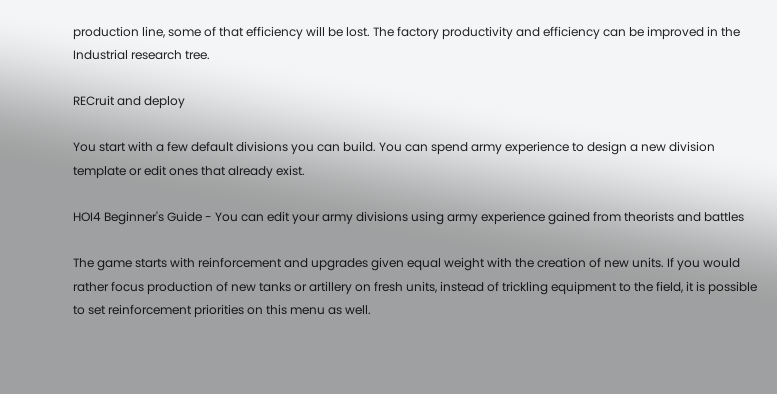production line, some of that efficiency will be lost. The factory productivity and efficiency can be improved in the Industrial research tree.

RECruit and deploy

You start with a few default divisions you can build. You can spend army experience to design a new division template or edit ones that already exist.

HOI4 Beginner's Guide - You can edit your army divisions using army experience gained from theorists and battles

The game starts with reinforcement and upgrades given equal weight with the creation of new units. If you would rather focus production of new tanks or artillery on fresh units, instead of trickling equipment to the field, it is possible to set reinforcement priorities on this menu as well.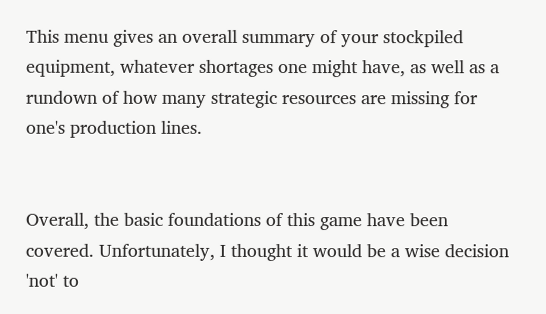This menu gives an overall summary of your stockpiled equipment, whatever shortages one might have, as well as a rundown of how many strategic resources are missing for one's production lines.


Overall, the basic foundations of this game have been covered. Unfortunately, I thought it would be a wise decision 'not' to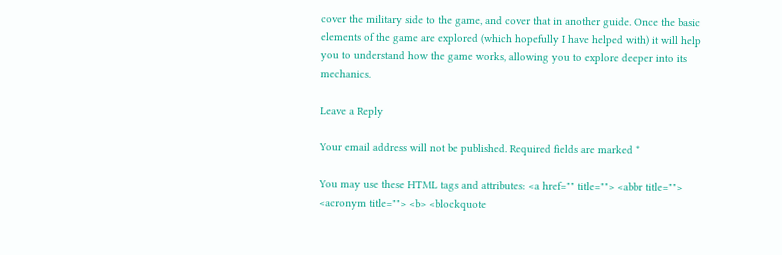cover the military side to the game, and cover that in another guide. Once the basic elements of the game are explored (which hopefully I have helped with) it will help you to understand how the game works, allowing you to explore deeper into its mechanics.

Leave a Reply

Your email address will not be published. Required fields are marked *

You may use these HTML tags and attributes: <a href="" title=""> <abbr title=""> <acronym title=""> <b> <blockquote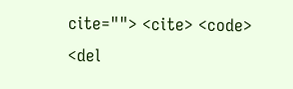cite=""> <cite> <code> <del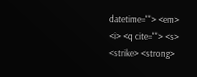datetime=""> <em> <i> <q cite=""> <s> <strike> <strong>